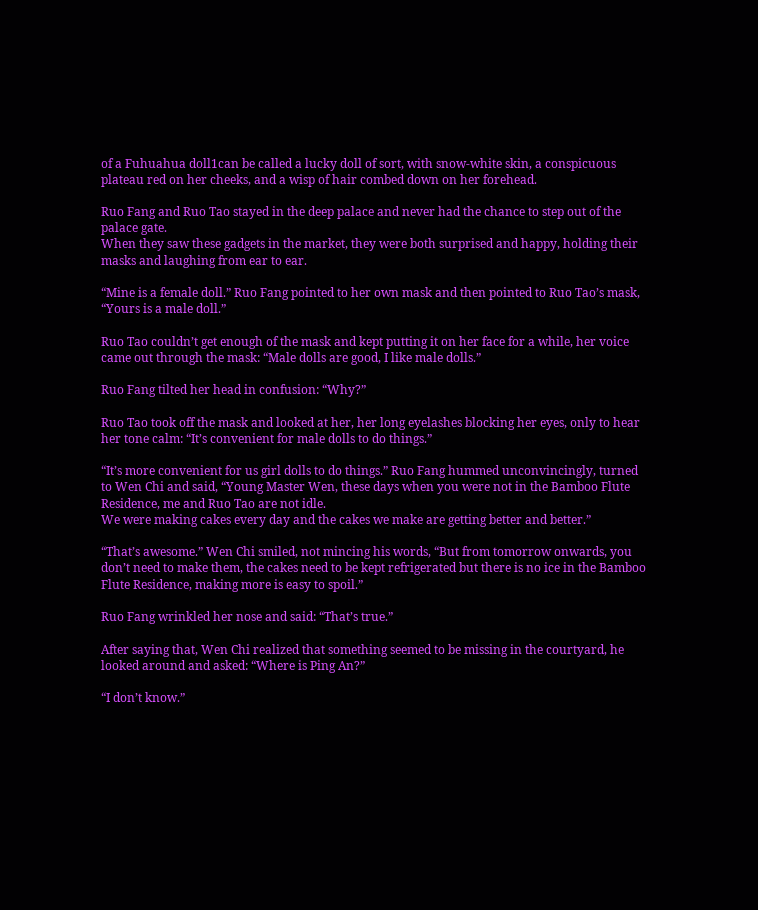of a Fuhuahua doll1can be called a lucky doll of sort, with snow-white skin, a conspicuous plateau red on her cheeks, and a wisp of hair combed down on her forehead.

Ruo Fang and Ruo Tao stayed in the deep palace and never had the chance to step out of the palace gate.
When they saw these gadgets in the market, they were both surprised and happy, holding their masks and laughing from ear to ear.

“Mine is a female doll.” Ruo Fang pointed to her own mask and then pointed to Ruo Tao’s mask, “Yours is a male doll.”

Ruo Tao couldn’t get enough of the mask and kept putting it on her face for a while, her voice came out through the mask: “Male dolls are good, I like male dolls.”

Ruo Fang tilted her head in confusion: “Why?”

Ruo Tao took off the mask and looked at her, her long eyelashes blocking her eyes, only to hear her tone calm: “It’s convenient for male dolls to do things.”

“It’s more convenient for us girl dolls to do things.” Ruo Fang hummed unconvincingly, turned to Wen Chi and said, “Young Master Wen, these days when you were not in the Bamboo Flute Residence, me and Ruo Tao are not idle.
We were making cakes every day and the cakes we make are getting better and better.”

“That’s awesome.” Wen Chi smiled, not mincing his words, “But from tomorrow onwards, you don’t need to make them, the cakes need to be kept refrigerated but there is no ice in the Bamboo Flute Residence, making more is easy to spoil.”

Ruo Fang wrinkled her nose and said: “That’s true.”

After saying that, Wen Chi realized that something seemed to be missing in the courtyard, he looked around and asked: “Where is Ping An?”

“I don’t know.”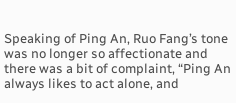Speaking of Ping An, Ruo Fang’s tone was no longer so affectionate and there was a bit of complaint, “Ping An always likes to act alone, and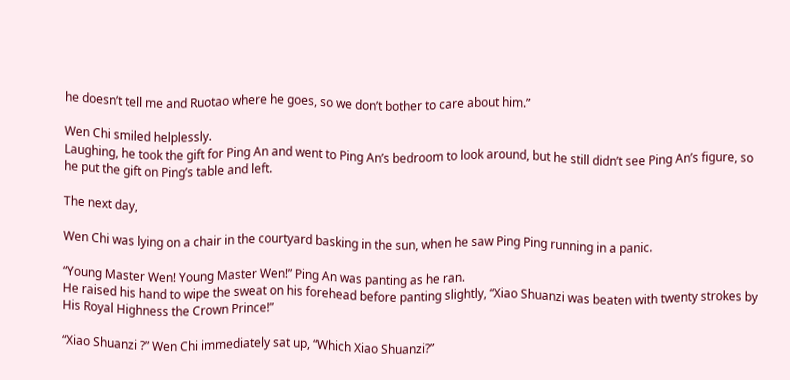he doesn’t tell me and Ruotao where he goes, so we don’t bother to care about him.”

Wen Chi smiled helplessly.
Laughing, he took the gift for Ping An and went to Ping An’s bedroom to look around, but he still didn’t see Ping An’s figure, so he put the gift on Ping’s table and left.

The next day,

Wen Chi was lying on a chair in the courtyard basking in the sun, when he saw Ping Ping running in a panic.

“Young Master Wen! Young Master Wen!” Ping An was panting as he ran.
He raised his hand to wipe the sweat on his forehead before panting slightly, “Xiao Shuanzi was beaten with twenty strokes by His Royal Highness the Crown Prince!”

“Xiao Shuanzi ?” Wen Chi immediately sat up, “Which Xiao Shuanzi?”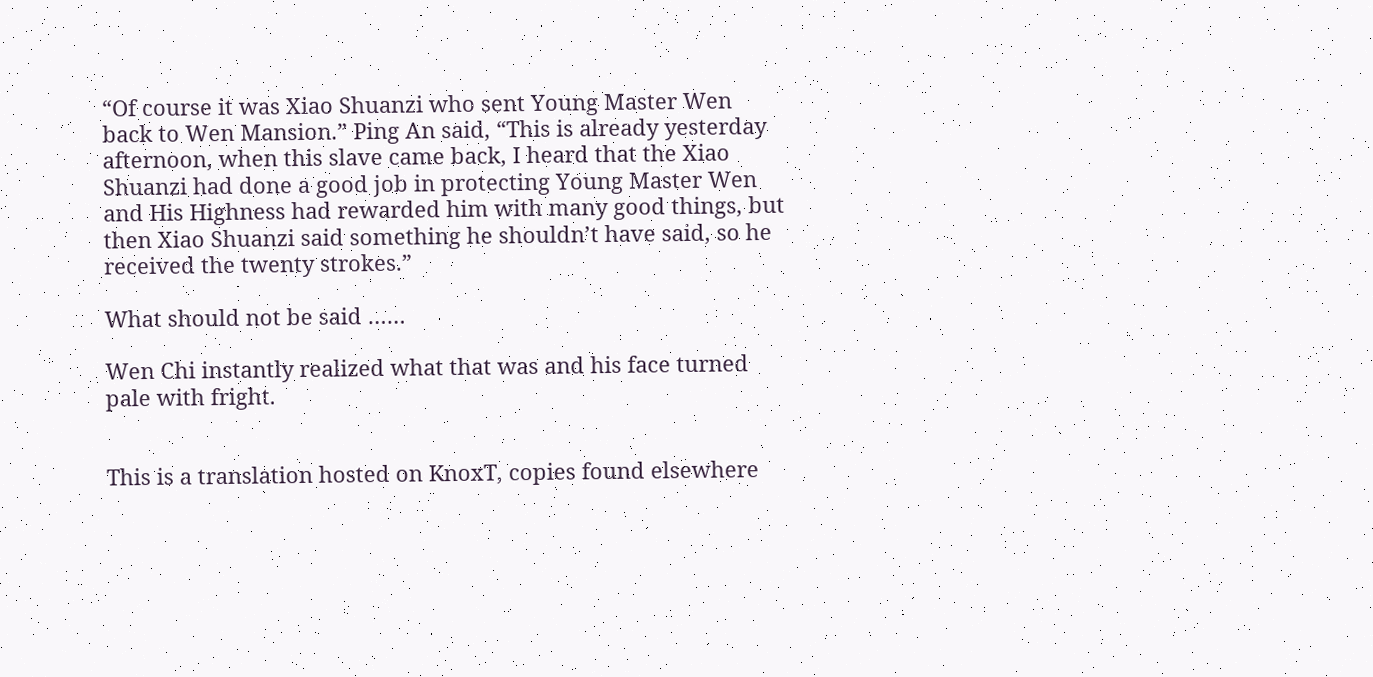“Of course it was Xiao Shuanzi who sent Young Master Wen back to Wen Mansion.” Ping An said, “This is already yesterday afternoon, when this slave came back, I heard that the Xiao Shuanzi had done a good job in protecting Young Master Wen and His Highness had rewarded him with many good things, but then Xiao Shuanzi said something he shouldn’t have said, so he received the twenty strokes.”

What should not be said ……

Wen Chi instantly realized what that was and his face turned pale with fright.


This is a translation hosted on KnoxT, copies found elsewhere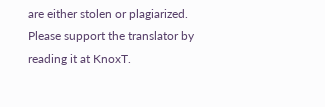are either stolen or plagiarized.
Please support the translator by reading it at KnoxT.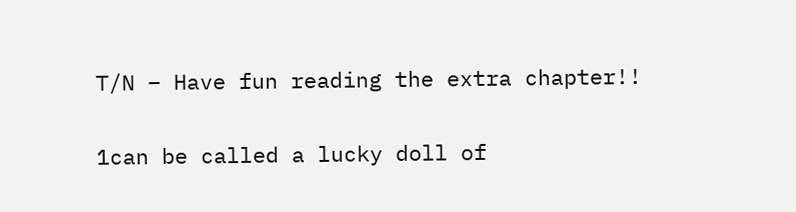T/N – Have fun reading the extra chapter!!

1can be called a lucky doll of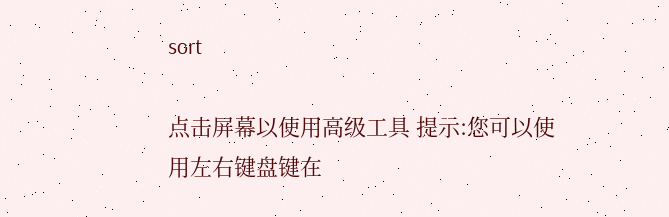sort

点击屏幕以使用高级工具 提示:您可以使用左右键盘键在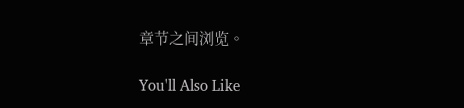章节之间浏览。

You'll Also Like